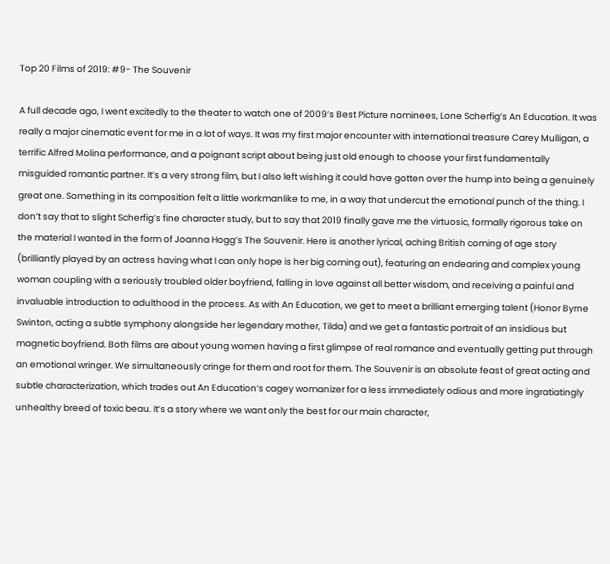Top 20 Films of 2019: #9- The Souvenir

A full decade ago, I went excitedly to the theater to watch one of 2009’s Best Picture nominees, Lone Scherfig’s An Education. It was really a major cinematic event for me in a lot of ways. It was my first major encounter with international treasure Carey Mulligan, a terrific Alfred Molina performance, and a poignant script about being just old enough to choose your first fundamentally misguided romantic partner. It’s a very strong film, but I also left wishing it could have gotten over the hump into being a genuinely great one. Something in its composition felt a little workmanlike to me, in a way that undercut the emotional punch of the thing. I don’t say that to slight Scherfig’s fine character study, but to say that 2019 finally gave me the virtuosic, formally rigorous take on the material I wanted in the form of Joanna Hogg’s The Souvenir. Here is another lyrical, aching British coming of age story (brilliantly played by an actress having what I can only hope is her big coming out), featuring an endearing and complex young woman coupling with a seriously troubled older boyfriend, falling in love against all better wisdom, and receiving a painful and invaluable introduction to adulthood in the process. As with An Education, we get to meet a brilliant emerging talent (Honor Byrne Swinton, acting a subtle symphony alongside her legendary mother, Tilda) and we get a fantastic portrait of an insidious but magnetic boyfriend. Both films are about young women having a first glimpse of real romance and eventually getting put through an emotional wringer. We simultaneously cringe for them and root for them. The Souvenir is an absolute feast of great acting and subtle characterization, which trades out An Education‘s cagey womanizer for a less immediately odious and more ingratiatingly unhealthy breed of toxic beau. It’s a story where we want only the best for our main character,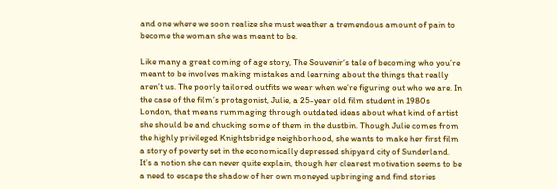and one where we soon realize she must weather a tremendous amount of pain to become the woman she was meant to be.

Like many a great coming of age story, The Souvenir‘s tale of becoming who you’re meant to be involves making mistakes and learning about the things that really aren’t us. The poorly tailored outfits we wear when we’re figuring out who we are. In the case of the film’s protagonist, Julie, a 25-year old film student in 1980s London, that means rummaging through outdated ideas about what kind of artist she should be and chucking some of them in the dustbin. Though Julie comes from the highly privileged Knightsbridge neighborhood, she wants to make her first film a story of poverty set in the economically depressed shipyard city of Sunderland. It’s a notion she can never quite explain, though her clearest motivation seems to be a need to escape the shadow of her own moneyed upbringing and find stories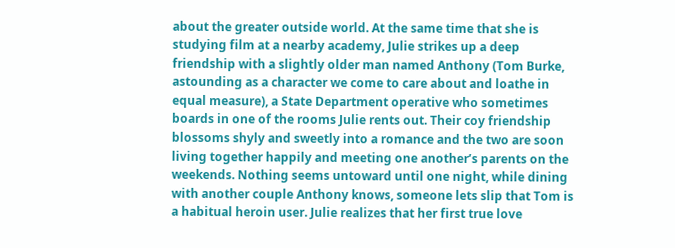about the greater outside world. At the same time that she is studying film at a nearby academy, Julie strikes up a deep friendship with a slightly older man named Anthony (Tom Burke, astounding as a character we come to care about and loathe in equal measure), a State Department operative who sometimes boards in one of the rooms Julie rents out. Their coy friendship blossoms shyly and sweetly into a romance and the two are soon living together happily and meeting one another’s parents on the weekends. Nothing seems untoward until one night, while dining with another couple Anthony knows, someone lets slip that Tom is a habitual heroin user. Julie realizes that her first true love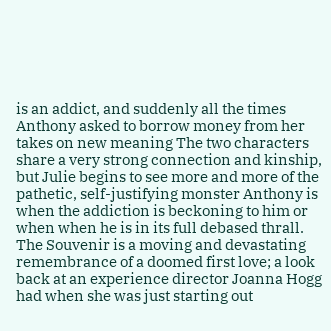is an addict, and suddenly all the times Anthony asked to borrow money from her takes on new meaning The two characters share a very strong connection and kinship, but Julie begins to see more and more of the pathetic, self-justifying monster Anthony is when the addiction is beckoning to him or when when he is in its full debased thrall. The Souvenir is a moving and devastating remembrance of a doomed first love; a look back at an experience director Joanna Hogg had when she was just starting out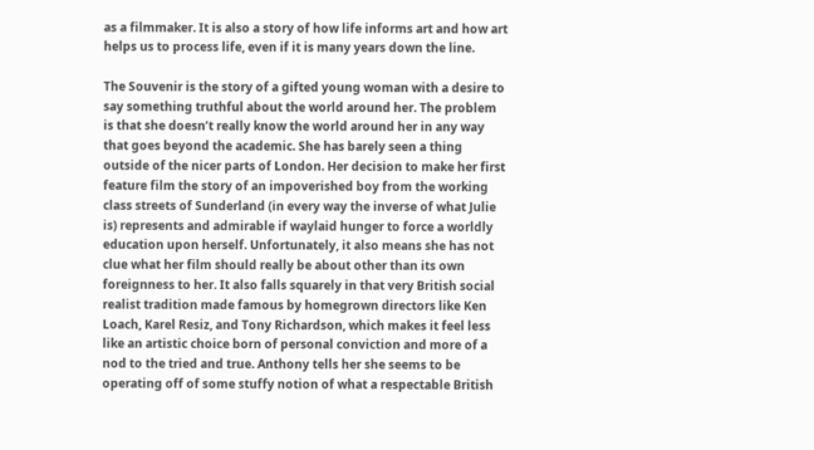as a filmmaker. It is also a story of how life informs art and how art helps us to process life, even if it is many years down the line.

The Souvenir is the story of a gifted young woman with a desire to say something truthful about the world around her. The problem is that she doesn’t really know the world around her in any way that goes beyond the academic. She has barely seen a thing outside of the nicer parts of London. Her decision to make her first feature film the story of an impoverished boy from the working class streets of Sunderland (in every way the inverse of what Julie is) represents and admirable if waylaid hunger to force a worldly education upon herself. Unfortunately, it also means she has not clue what her film should really be about other than its own foreignness to her. It also falls squarely in that very British social realist tradition made famous by homegrown directors like Ken Loach, Karel Resiz, and Tony Richardson, which makes it feel less like an artistic choice born of personal conviction and more of a nod to the tried and true. Anthony tells her she seems to be operating off of some stuffy notion of what a respectable British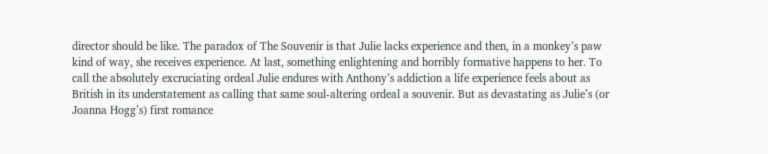director should be like. The paradox of The Souvenir is that Julie lacks experience and then, in a monkey’s paw kind of way, she receives experience. At last, something enlightening and horribly formative happens to her. To call the absolutely excruciating ordeal Julie endures with Anthony’s addiction a life experience feels about as British in its understatement as calling that same soul-altering ordeal a souvenir. But as devastating as Julie’s (or Joanna Hogg’s) first romance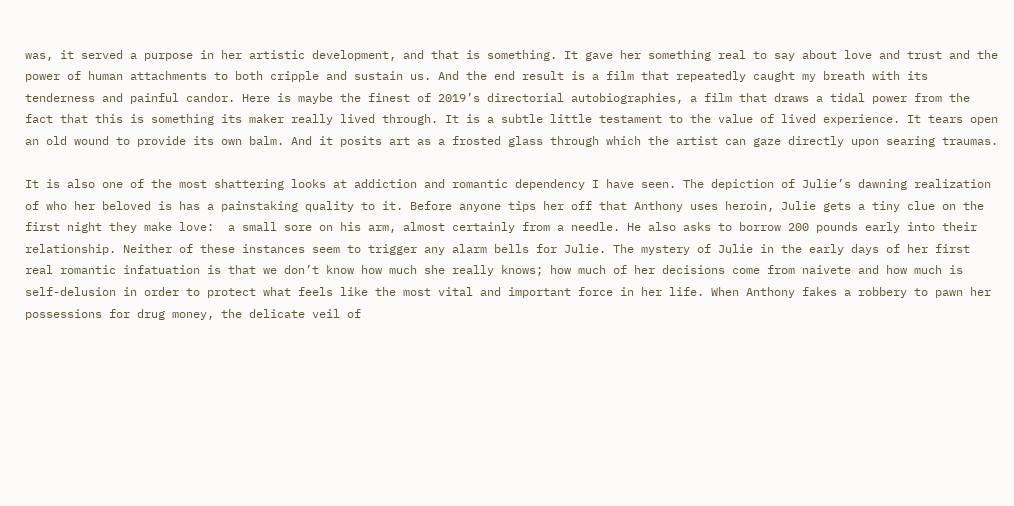was, it served a purpose in her artistic development, and that is something. It gave her something real to say about love and trust and the power of human attachments to both cripple and sustain us. And the end result is a film that repeatedly caught my breath with its tenderness and painful candor. Here is maybe the finest of 2019’s directorial autobiographies, a film that draws a tidal power from the fact that this is something its maker really lived through. It is a subtle little testament to the value of lived experience. It tears open an old wound to provide its own balm. And it posits art as a frosted glass through which the artist can gaze directly upon searing traumas.

It is also one of the most shattering looks at addiction and romantic dependency I have seen. The depiction of Julie’s dawning realization of who her beloved is has a painstaking quality to it. Before anyone tips her off that Anthony uses heroin, Julie gets a tiny clue on the first night they make love:  a small sore on his arm, almost certainly from a needle. He also asks to borrow 200 pounds early into their relationship. Neither of these instances seem to trigger any alarm bells for Julie. The mystery of Julie in the early days of her first real romantic infatuation is that we don’t know how much she really knows; how much of her decisions come from naivete and how much is self-delusion in order to protect what feels like the most vital and important force in her life. When Anthony fakes a robbery to pawn her possessions for drug money, the delicate veil of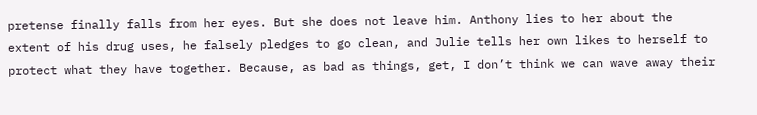pretense finally falls from her eyes. But she does not leave him. Anthony lies to her about the extent of his drug uses, he falsely pledges to go clean, and Julie tells her own likes to herself to protect what they have together. Because, as bad as things, get, I don’t think we can wave away their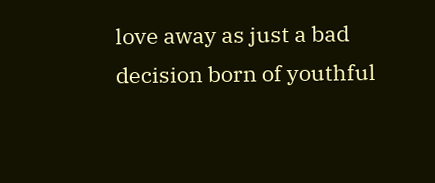love away as just a bad decision born of youthful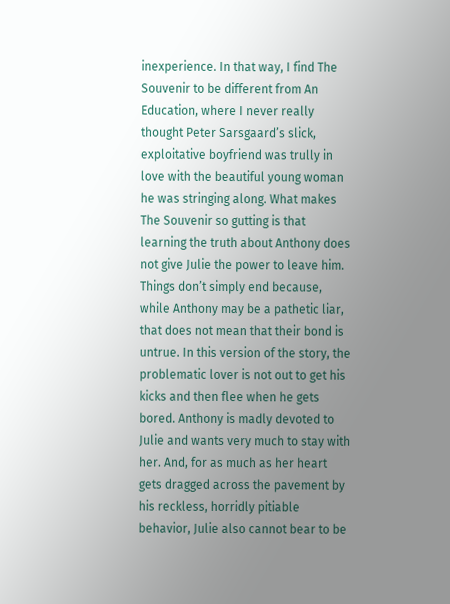inexperience. In that way, I find The Souvenir to be different from An Education, where I never really thought Peter Sarsgaard’s slick, exploitative boyfriend was trully in love with the beautiful young woman he was stringing along. What makes The Souvenir so gutting is that learning the truth about Anthony does not give Julie the power to leave him. Things don’t simply end because, while Anthony may be a pathetic liar, that does not mean that their bond is untrue. In this version of the story, the problematic lover is not out to get his kicks and then flee when he gets bored. Anthony is madly devoted to Julie and wants very much to stay with her. And, for as much as her heart gets dragged across the pavement by his reckless, horridly pitiable behavior, Julie also cannot bear to be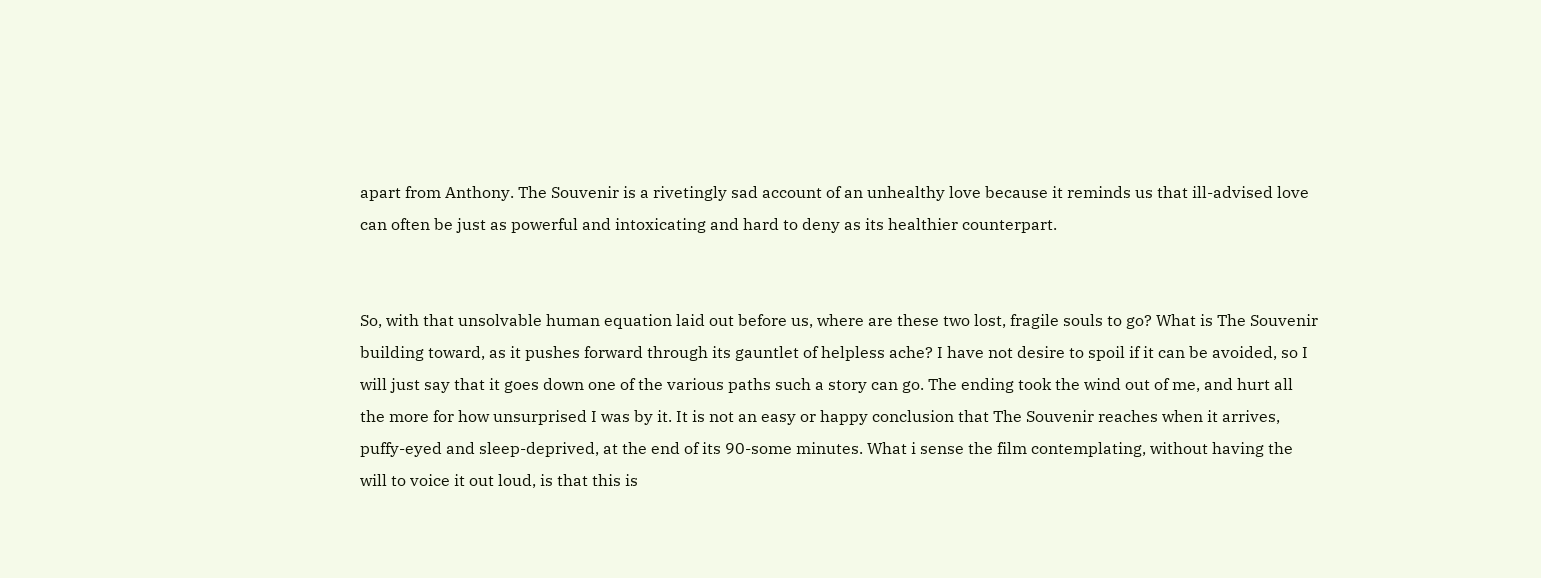apart from Anthony. The Souvenir is a rivetingly sad account of an unhealthy love because it reminds us that ill-advised love can often be just as powerful and intoxicating and hard to deny as its healthier counterpart.


So, with that unsolvable human equation laid out before us, where are these two lost, fragile souls to go? What is The Souvenir building toward, as it pushes forward through its gauntlet of helpless ache? I have not desire to spoil if it can be avoided, so I will just say that it goes down one of the various paths such a story can go. The ending took the wind out of me, and hurt all the more for how unsurprised I was by it. It is not an easy or happy conclusion that The Souvenir reaches when it arrives, puffy-eyed and sleep-deprived, at the end of its 90-some minutes. What i sense the film contemplating, without having the will to voice it out loud, is that this is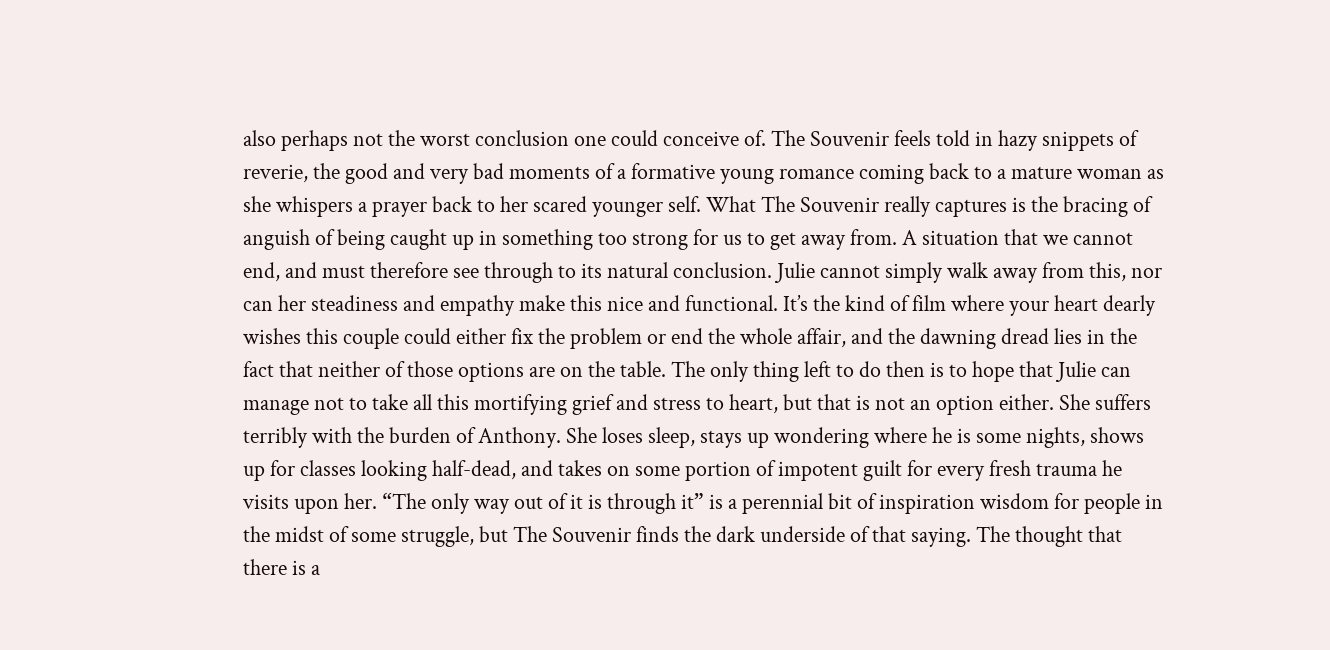also perhaps not the worst conclusion one could conceive of. The Souvenir feels told in hazy snippets of reverie, the good and very bad moments of a formative young romance coming back to a mature woman as she whispers a prayer back to her scared younger self. What The Souvenir really captures is the bracing of anguish of being caught up in something too strong for us to get away from. A situation that we cannot end, and must therefore see through to its natural conclusion. Julie cannot simply walk away from this, nor can her steadiness and empathy make this nice and functional. It’s the kind of film where your heart dearly wishes this couple could either fix the problem or end the whole affair, and the dawning dread lies in the fact that neither of those options are on the table. The only thing left to do then is to hope that Julie can manage not to take all this mortifying grief and stress to heart, but that is not an option either. She suffers terribly with the burden of Anthony. She loses sleep, stays up wondering where he is some nights, shows up for classes looking half-dead, and takes on some portion of impotent guilt for every fresh trauma he visits upon her. “The only way out of it is through it” is a perennial bit of inspiration wisdom for people in the midst of some struggle, but The Souvenir finds the dark underside of that saying. The thought that there is a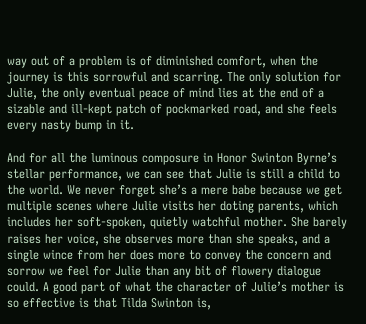way out of a problem is of diminished comfort, when the journey is this sorrowful and scarring. The only solution for Julie, the only eventual peace of mind lies at the end of a sizable and ill-kept patch of pockmarked road, and she feels every nasty bump in it.

And for all the luminous composure in Honor Swinton Byrne’s stellar performance, we can see that Julie is still a child to the world. We never forget she’s a mere babe because we get multiple scenes where Julie visits her doting parents, which includes her soft-spoken, quietly watchful mother. She barely raises her voice, she observes more than she speaks, and a single wince from her does more to convey the concern and sorrow we feel for Julie than any bit of flowery dialogue could. A good part of what the character of Julie’s mother is so effective is that Tilda Swinton is,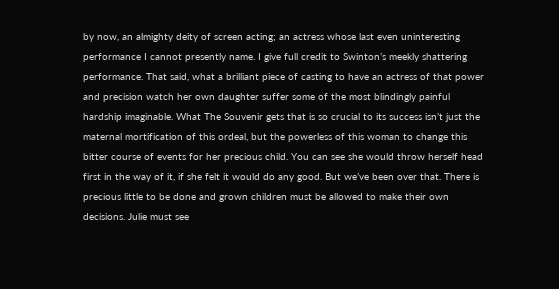by now, an almighty deity of screen acting; an actress whose last even uninteresting performance I cannot presently name. I give full credit to Swinton’s meekly shattering performance. That said, what a brilliant piece of casting to have an actress of that power and precision watch her own daughter suffer some of the most blindingly painful hardship imaginable. What The Souvenir gets that is so crucial to its success isn’t just the maternal mortification of this ordeal, but the powerless of this woman to change this bitter course of events for her precious child. You can see she would throw herself head first in the way of it, if she felt it would do any good. But we’ve been over that. There is precious little to be done and grown children must be allowed to make their own decisions. Julie must see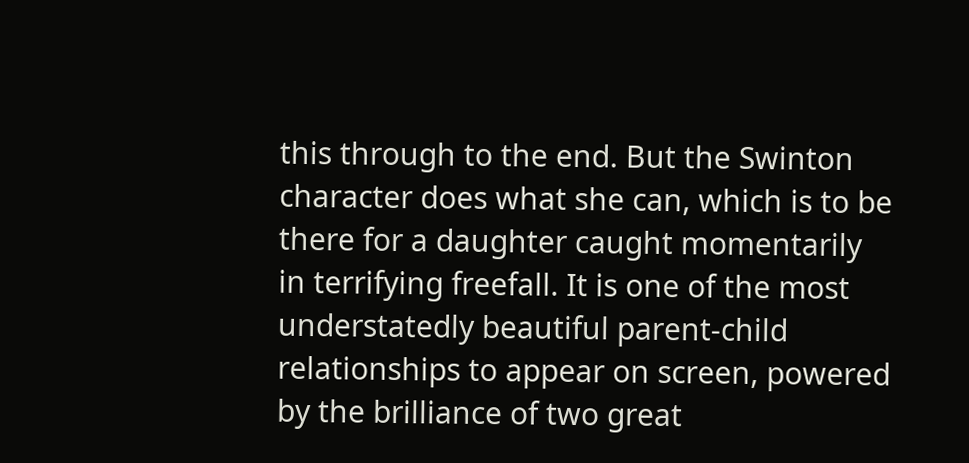this through to the end. But the Swinton character does what she can, which is to be there for a daughter caught momentarily in terrifying freefall. It is one of the most understatedly beautiful parent-child relationships to appear on screen, powered by the brilliance of two great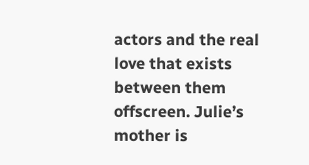actors and the real love that exists between them offscreen. Julie’s mother is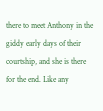there to meet Anthony in the giddy early days of their courtship, and she is there for the end. Like any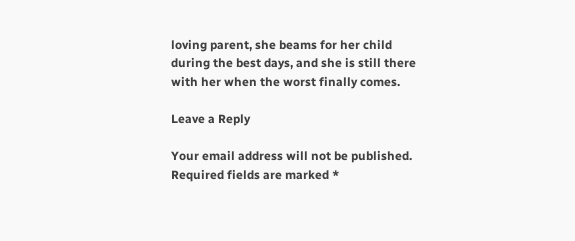loving parent, she beams for her child during the best days, and she is still there with her when the worst finally comes.

Leave a Reply

Your email address will not be published. Required fields are marked *